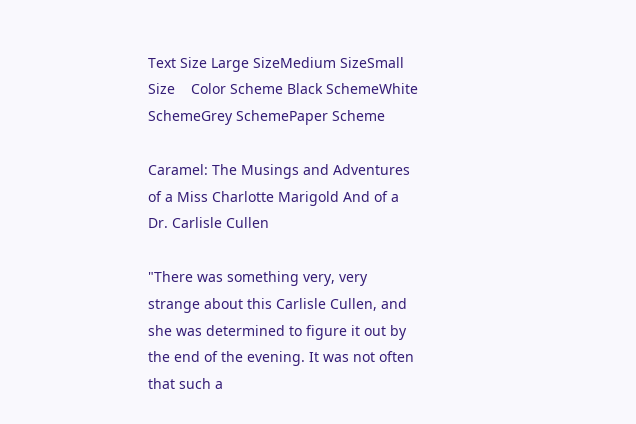Text Size Large SizeMedium SizeSmall Size    Color Scheme Black SchemeWhite SchemeGrey SchemePaper Scheme

Caramel: The Musings and Adventures of a Miss Charlotte Marigold And of a Dr. Carlisle Cullen

"There was something very, very strange about this Carlisle Cullen, and she was determined to figure it out by the end of the evening. It was not often that such a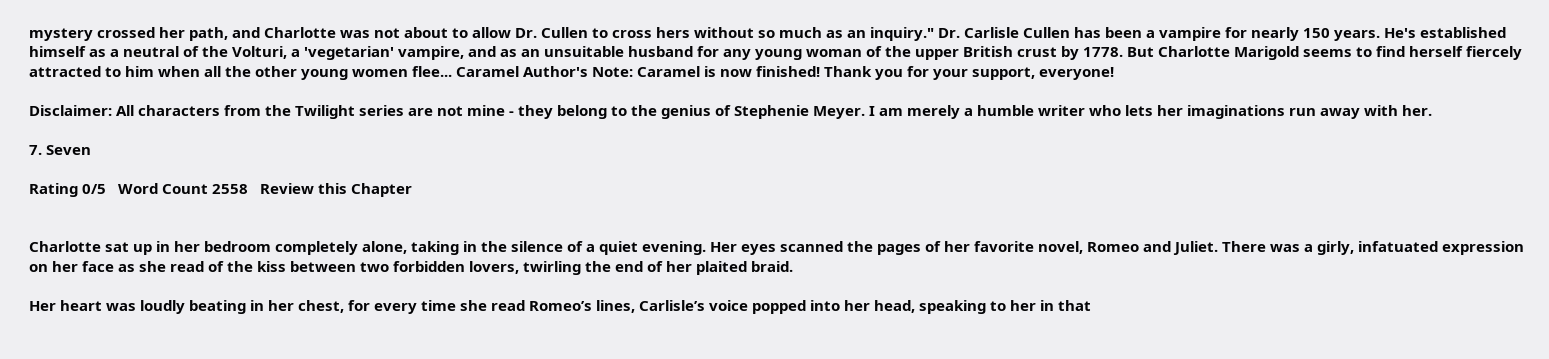mystery crossed her path, and Charlotte was not about to allow Dr. Cullen to cross hers without so much as an inquiry." Dr. Carlisle Cullen has been a vampire for nearly 150 years. He's established himself as a neutral of the Volturi, a 'vegetarian' vampire, and as an unsuitable husband for any young woman of the upper British crust by 1778. But Charlotte Marigold seems to find herself fiercely attracted to him when all the other young women flee... Caramel Author's Note: Caramel is now finished! Thank you for your support, everyone!

Disclaimer: All characters from the Twilight series are not mine - they belong to the genius of Stephenie Meyer. I am merely a humble writer who lets her imaginations run away with her.

7. Seven

Rating 0/5   Word Count 2558   Review this Chapter


Charlotte sat up in her bedroom completely alone, taking in the silence of a quiet evening. Her eyes scanned the pages of her favorite novel, Romeo and Juliet. There was a girly, infatuated expression on her face as she read of the kiss between two forbidden lovers, twirling the end of her plaited braid.

Her heart was loudly beating in her chest, for every time she read Romeo’s lines, Carlisle’s voice popped into her head, speaking to her in that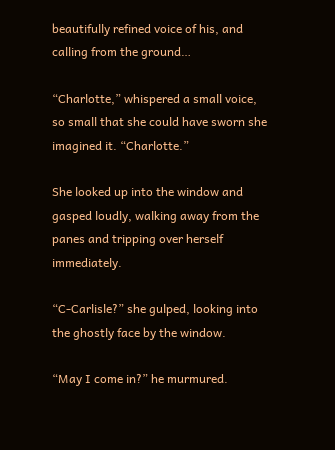beautifully refined voice of his, and calling from the ground…

“Charlotte,” whispered a small voice, so small that she could have sworn she imagined it. “Charlotte.”

She looked up into the window and gasped loudly, walking away from the panes and tripping over herself immediately.

“C-Carlisle?” she gulped, looking into the ghostly face by the window.

“May I come in?” he murmured.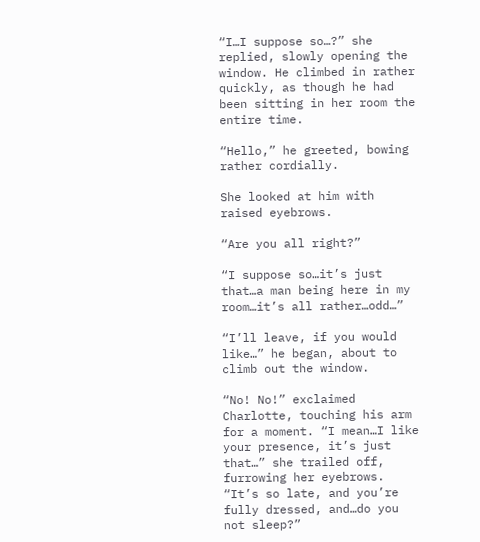“I…I suppose so…?” she replied, slowly opening the window. He climbed in rather quickly, as though he had been sitting in her room the entire time.

“Hello,” he greeted, bowing rather cordially.

She looked at him with raised eyebrows.

“Are you all right?”

“I suppose so…it’s just that…a man being here in my room…it’s all rather…odd…”

“I’ll leave, if you would like…” he began, about to climb out the window.

“No! No!” exclaimed Charlotte, touching his arm for a moment. “I mean…I like your presence, it’s just that…” she trailed off, furrowing her eyebrows. “It’s so late, and you’re fully dressed, and…do you not sleep?”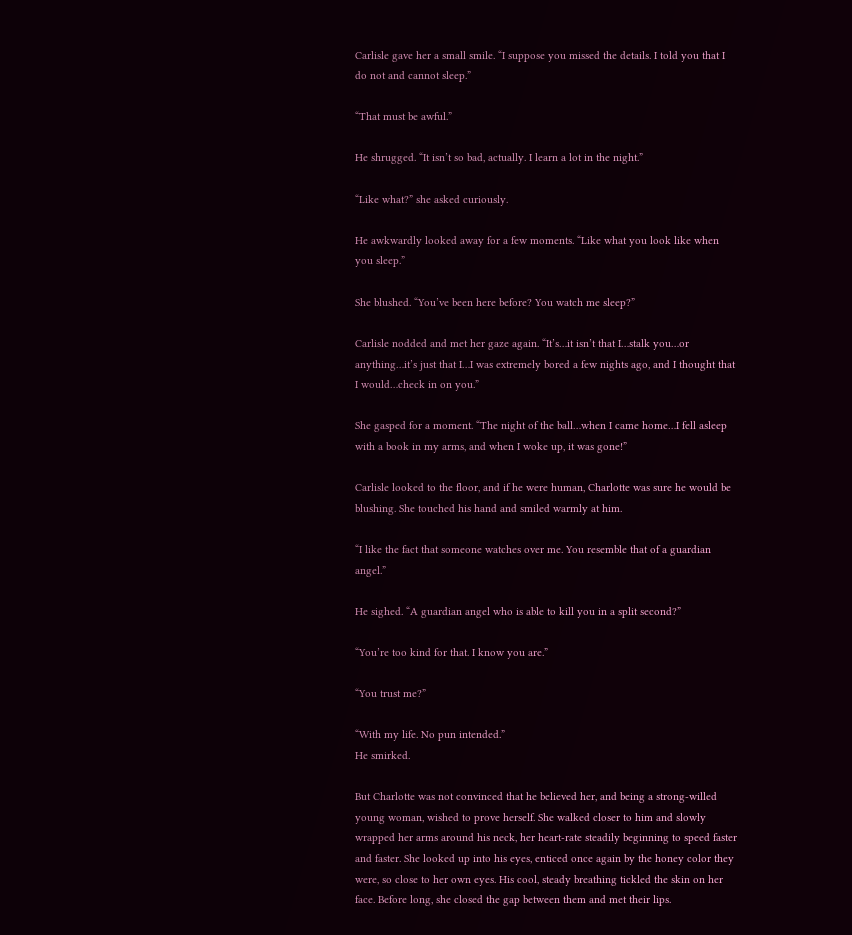Carlisle gave her a small smile. “I suppose you missed the details. I told you that I do not and cannot sleep.”

“That must be awful.”

He shrugged. “It isn’t so bad, actually. I learn a lot in the night.”

“Like what?” she asked curiously.

He awkwardly looked away for a few moments. “Like what you look like when you sleep.”

She blushed. “You’ve been here before? You watch me sleep?”

Carlisle nodded and met her gaze again. “It’s…it isn’t that I…stalk you…or anything…it’s just that I…I was extremely bored a few nights ago, and I thought that I would…check in on you.”

She gasped for a moment. “The night of the ball…when I came home…I fell asleep with a book in my arms, and when I woke up, it was gone!”

Carlisle looked to the floor, and if he were human, Charlotte was sure he would be blushing. She touched his hand and smiled warmly at him.

“I like the fact that someone watches over me. You resemble that of a guardian angel.”

He sighed. “A guardian angel who is able to kill you in a split second?”

“You’re too kind for that. I know you are.”

“You trust me?”

“With my life. No pun intended.”
He smirked.

But Charlotte was not convinced that he believed her, and being a strong-willed young woman, wished to prove herself. She walked closer to him and slowly wrapped her arms around his neck, her heart-rate steadily beginning to speed faster and faster. She looked up into his eyes, enticed once again by the honey color they were, so close to her own eyes. His cool, steady breathing tickled the skin on her face. Before long, she closed the gap between them and met their lips.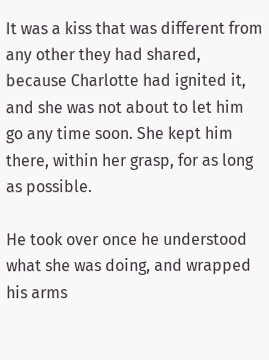It was a kiss that was different from any other they had shared, because Charlotte had ignited it, and she was not about to let him go any time soon. She kept him there, within her grasp, for as long as possible.

He took over once he understood what she was doing, and wrapped his arms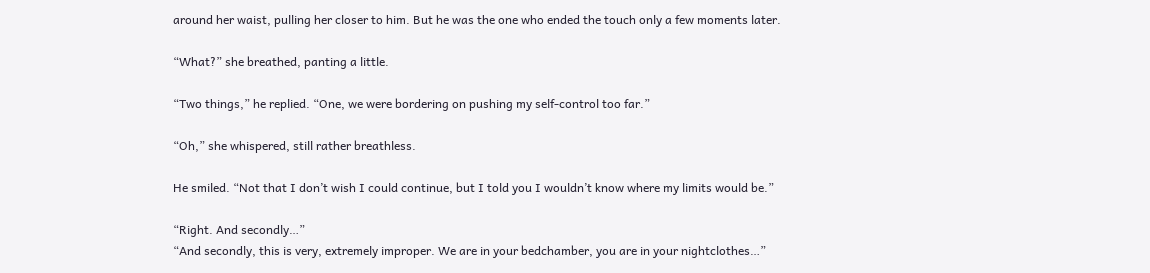around her waist, pulling her closer to him. But he was the one who ended the touch only a few moments later.

“What?” she breathed, panting a little.

“Two things,” he replied. “One, we were bordering on pushing my self-control too far.”

“Oh,” she whispered, still rather breathless.

He smiled. “Not that I don’t wish I could continue, but I told you I wouldn’t know where my limits would be.”

“Right. And secondly…”
“And secondly, this is very, extremely improper. We are in your bedchamber, you are in your nightclothes…”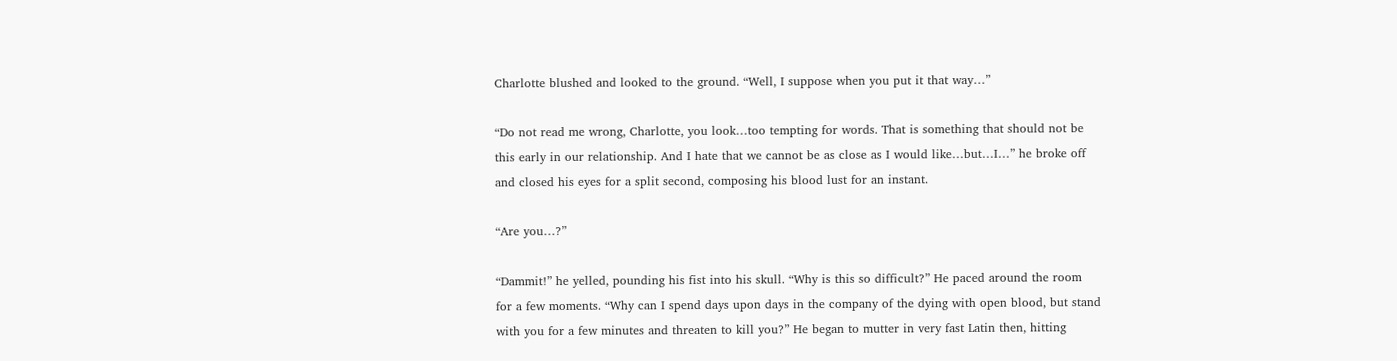Charlotte blushed and looked to the ground. “Well, I suppose when you put it that way…”

“Do not read me wrong, Charlotte, you look…too tempting for words. That is something that should not be this early in our relationship. And I hate that we cannot be as close as I would like…but…I…” he broke off and closed his eyes for a split second, composing his blood lust for an instant.

“Are you…?”

“Dammit!” he yelled, pounding his fist into his skull. “Why is this so difficult?” He paced around the room for a few moments. “Why can I spend days upon days in the company of the dying with open blood, but stand with you for a few minutes and threaten to kill you?” He began to mutter in very fast Latin then, hitting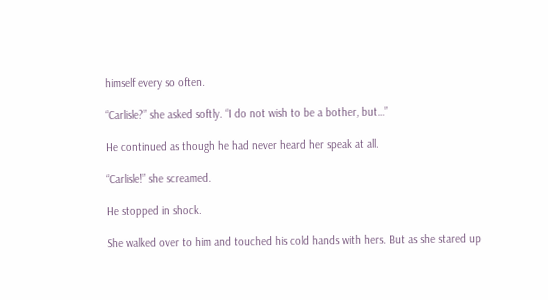himself every so often.

“Carlisle?” she asked softly. “I do not wish to be a bother, but…”

He continued as though he had never heard her speak at all.

“Carlisle!” she screamed.

He stopped in shock.

She walked over to him and touched his cold hands with hers. But as she stared up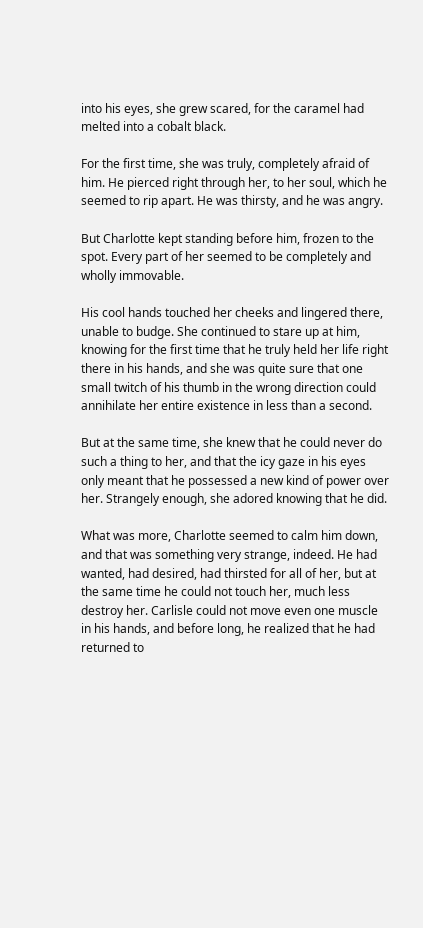into his eyes, she grew scared, for the caramel had melted into a cobalt black.

For the first time, she was truly, completely afraid of him. He pierced right through her, to her soul, which he seemed to rip apart. He was thirsty, and he was angry.

But Charlotte kept standing before him, frozen to the spot. Every part of her seemed to be completely and wholly immovable.

His cool hands touched her cheeks and lingered there, unable to budge. She continued to stare up at him, knowing for the first time that he truly held her life right there in his hands, and she was quite sure that one small twitch of his thumb in the wrong direction could annihilate her entire existence in less than a second.

But at the same time, she knew that he could never do such a thing to her, and that the icy gaze in his eyes only meant that he possessed a new kind of power over her. Strangely enough, she adored knowing that he did.

What was more, Charlotte seemed to calm him down, and that was something very strange, indeed. He had wanted, had desired, had thirsted for all of her, but at the same time he could not touch her, much less destroy her. Carlisle could not move even one muscle in his hands, and before long, he realized that he had returned to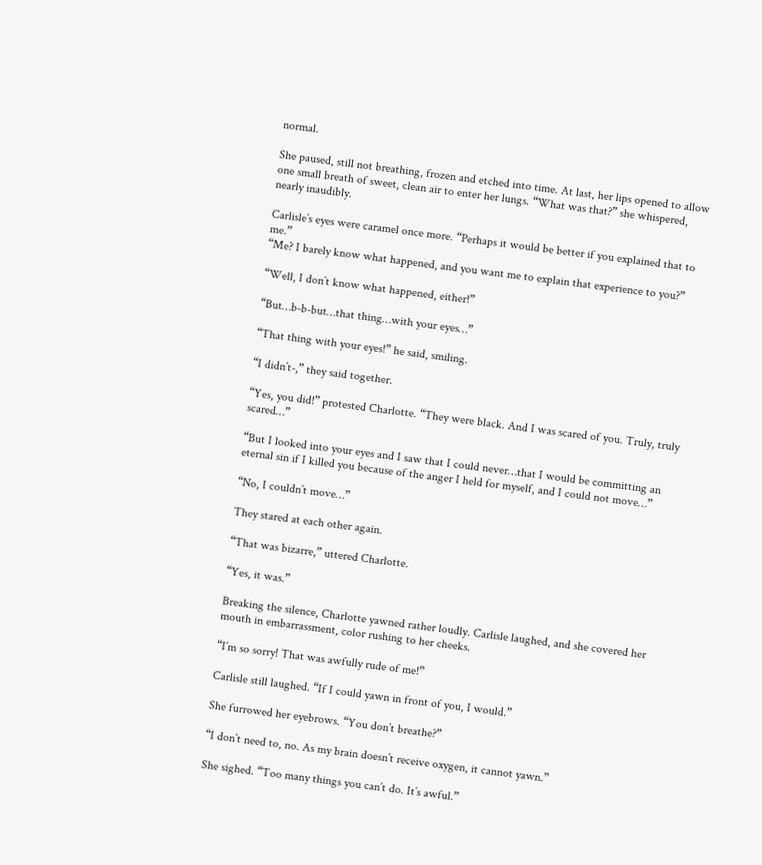normal.

She paused, still not breathing, frozen and etched into time. At last, her lips opened to allow one small breath of sweet, clean air to enter her lungs. “What was that?” she whispered, nearly inaudibly.

Carlisle’s eyes were caramel once more. “Perhaps it would be better if you explained that to me.”
“Me? I barely know what happened, and you want me to explain that experience to you?”

“Well, I don’t know what happened, either!”

“But…b-b-but…that thing…with your eyes…”

“That thing with your eyes!” he said, smiling.

“I didn’t-,” they said together.

“Yes, you did!” protested Charlotte. “They were black. And I was scared of you. Truly, truly scared…”

“But I looked into your eyes and I saw that I could never…that I would be committing an eternal sin if I killed you because of the anger I held for myself, and I could not move…”

“No, I couldn’t move…”

They stared at each other again.

“That was bizarre,” uttered Charlotte.

“Yes, it was.”

Breaking the silence, Charlotte yawned rather loudly. Carlisle laughed, and she covered her mouth in embarrassment, color rushing to her cheeks.

“I’m so sorry! That was awfully rude of me!”

Carlisle still laughed. “If I could yawn in front of you, I would.”

She furrowed her eyebrows. “You don’t breathe?”

“I don’t need to, no. As my brain doesn’t receive oxygen, it cannot yawn.”

She sighed. “Too many things you can’t do. It’s awful.”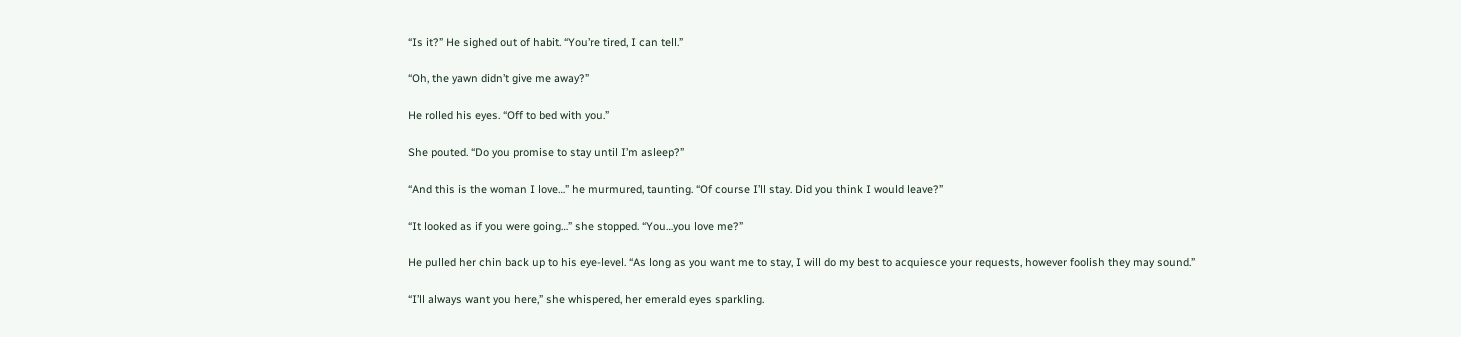“Is it?” He sighed out of habit. “You’re tired, I can tell.”

“Oh, the yawn didn’t give me away?”

He rolled his eyes. “Off to bed with you.”

She pouted. “Do you promise to stay until I’m asleep?”

“And this is the woman I love…” he murmured, taunting. “Of course I’ll stay. Did you think I would leave?”

“It looked as if you were going…” she stopped. “You…you love me?”

He pulled her chin back up to his eye-level. “As long as you want me to stay, I will do my best to acquiesce your requests, however foolish they may sound.”

“I’ll always want you here,” she whispered, her emerald eyes sparkling.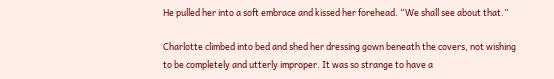He pulled her into a soft embrace and kissed her forehead. “We shall see about that.”

Charlotte climbed into bed and shed her dressing gown beneath the covers, not wishing to be completely and utterly improper. It was so strange to have a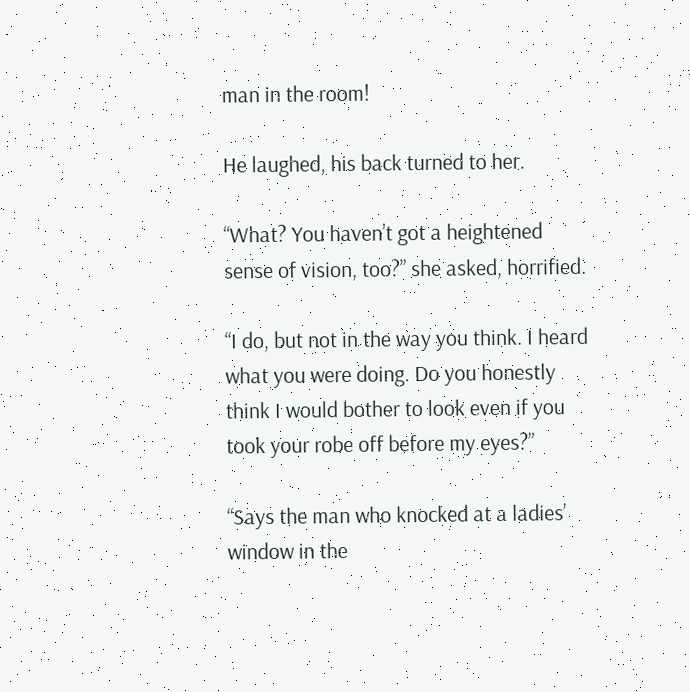man in the room!

He laughed, his back turned to her.

“What? You haven’t got a heightened sense of vision, too?” she asked, horrified.

“I do, but not in the way you think. I heard what you were doing. Do you honestly think I would bother to look even if you took your robe off before my eyes?”

“Says the man who knocked at a ladies’ window in the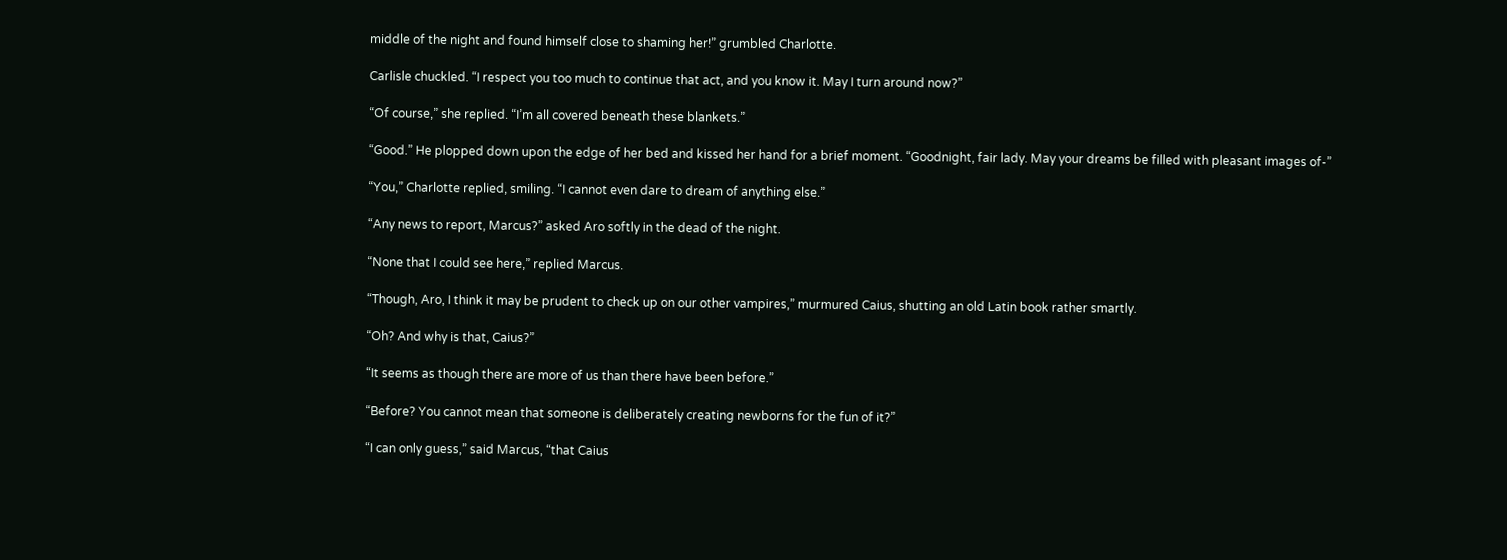middle of the night and found himself close to shaming her!” grumbled Charlotte.

Carlisle chuckled. “I respect you too much to continue that act, and you know it. May I turn around now?”

“Of course,” she replied. “I’m all covered beneath these blankets.”

“Good.” He plopped down upon the edge of her bed and kissed her hand for a brief moment. “Goodnight, fair lady. May your dreams be filled with pleasant images of-”

“You,” Charlotte replied, smiling. “I cannot even dare to dream of anything else.”

“Any news to report, Marcus?” asked Aro softly in the dead of the night.

“None that I could see here,” replied Marcus.

“Though, Aro, I think it may be prudent to check up on our other vampires,” murmured Caius, shutting an old Latin book rather smartly.

“Oh? And why is that, Caius?”

“It seems as though there are more of us than there have been before.”

“Before? You cannot mean that someone is deliberately creating newborns for the fun of it?”

“I can only guess,” said Marcus, “that Caius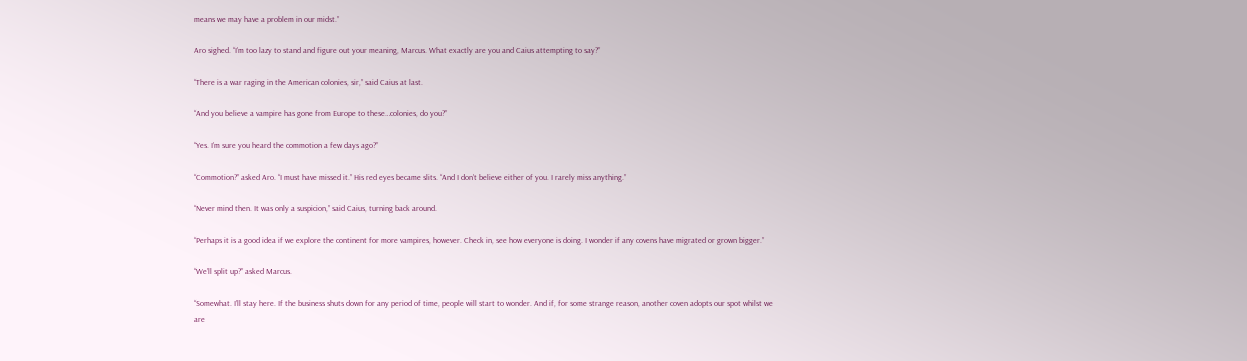means we may have a problem in our midst.”

Aro sighed. “I’m too lazy to stand and figure out your meaning, Marcus. What exactly are you and Caius attempting to say?”

“There is a war raging in the American colonies, sir,” said Caius at last.

“And you believe a vampire has gone from Europe to these…colonies, do you?”

“Yes. I’m sure you heard the commotion a few days ago?”

“Commotion?” asked Aro. “I must have missed it.” His red eyes became slits. “And I don’t believe either of you. I rarely miss anything.”

“Never mind then. It was only a suspicion,” said Caius, turning back around.

“Perhaps it is a good idea if we explore the continent for more vampires, however. Check in, see how everyone is doing. I wonder if any covens have migrated or grown bigger.”

“We’ll split up?” asked Marcus.

“Somewhat. I’ll stay here. If the business shuts down for any period of time, people will start to wonder. And if, for some strange reason, another coven adopts our spot whilst we are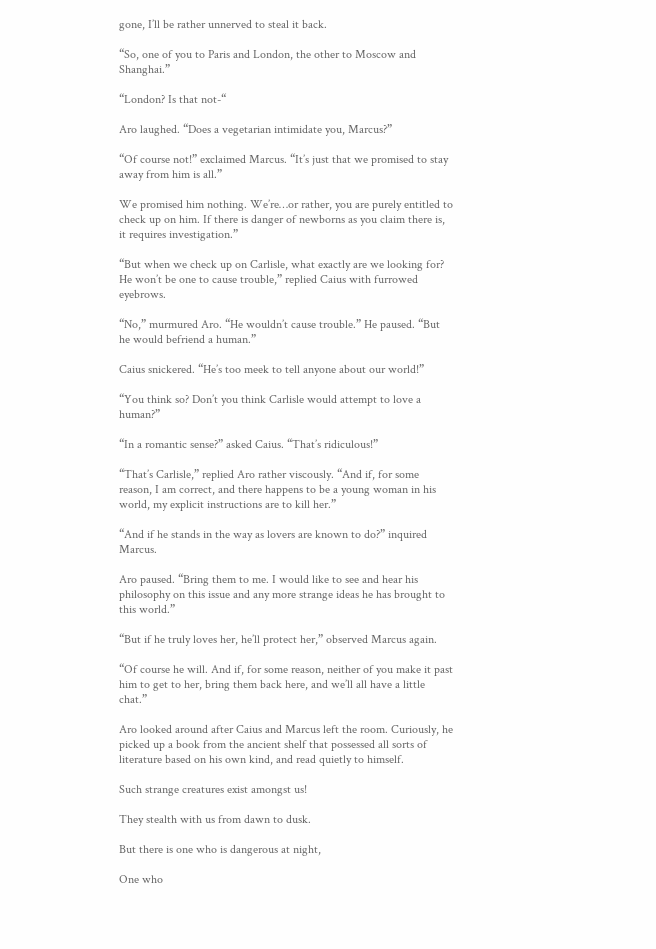gone, I’ll be rather unnerved to steal it back.

“So, one of you to Paris and London, the other to Moscow and Shanghai.”

“London? Is that not-“

Aro laughed. “Does a vegetarian intimidate you, Marcus?”

“Of course not!” exclaimed Marcus. “It’s just that we promised to stay away from him is all.”

We promised him nothing. We’re…or rather, you are purely entitled to check up on him. If there is danger of newborns as you claim there is, it requires investigation.”

“But when we check up on Carlisle, what exactly are we looking for? He won’t be one to cause trouble,” replied Caius with furrowed eyebrows.

“No,” murmured Aro. “He wouldn’t cause trouble.” He paused. “But he would befriend a human.”

Caius snickered. “He’s too meek to tell anyone about our world!”

“You think so? Don’t you think Carlisle would attempt to love a human?”

“In a romantic sense?” asked Caius. “That’s ridiculous!”

“That’s Carlisle,” replied Aro rather viscously. “And if, for some reason, I am correct, and there happens to be a young woman in his world, my explicit instructions are to kill her.”

“And if he stands in the way as lovers are known to do?” inquired Marcus.

Aro paused. “Bring them to me. I would like to see and hear his philosophy on this issue and any more strange ideas he has brought to this world.”

“But if he truly loves her, he’ll protect her,” observed Marcus again.

“Of course he will. And if, for some reason, neither of you make it past him to get to her, bring them back here, and we’ll all have a little chat.”

Aro looked around after Caius and Marcus left the room. Curiously, he picked up a book from the ancient shelf that possessed all sorts of literature based on his own kind, and read quietly to himself.

Such strange creatures exist amongst us!

They stealth with us from dawn to dusk.

But there is one who is dangerous at night,

One who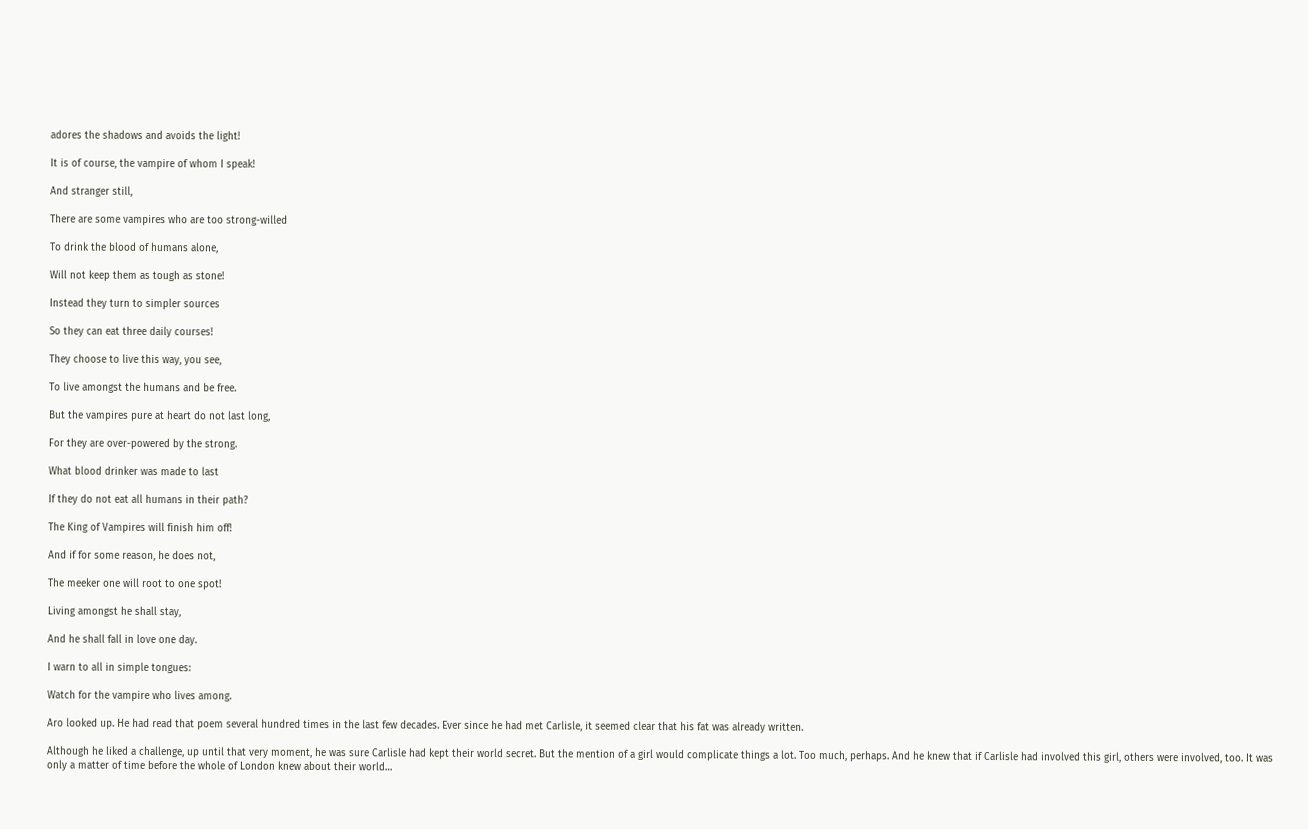adores the shadows and avoids the light!

It is of course, the vampire of whom I speak!

And stranger still,

There are some vampires who are too strong-willed

To drink the blood of humans alone,

Will not keep them as tough as stone!

Instead they turn to simpler sources

So they can eat three daily courses!

They choose to live this way, you see,

To live amongst the humans and be free.

But the vampires pure at heart do not last long,

For they are over-powered by the strong.

What blood drinker was made to last

If they do not eat all humans in their path?

The King of Vampires will finish him off!

And if for some reason, he does not,

The meeker one will root to one spot!

Living amongst he shall stay,

And he shall fall in love one day.

I warn to all in simple tongues:

Watch for the vampire who lives among.

Aro looked up. He had read that poem several hundred times in the last few decades. Ever since he had met Carlisle, it seemed clear that his fat was already written.

Although he liked a challenge, up until that very moment, he was sure Carlisle had kept their world secret. But the mention of a girl would complicate things a lot. Too much, perhaps. And he knew that if Carlisle had involved this girl, others were involved, too. It was only a matter of time before the whole of London knew about their world…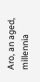Aro, an aged, millennia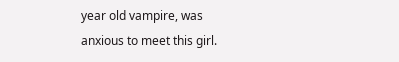year old vampire, was anxious to meet this girl.